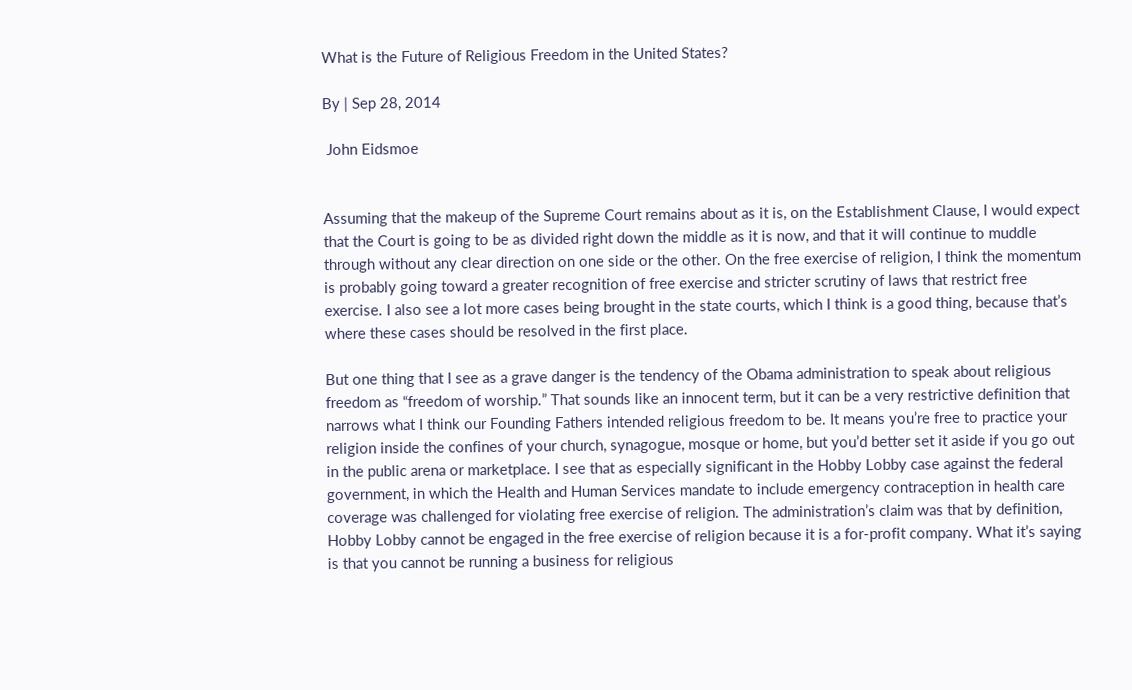What is the Future of Religious Freedom in the United States?

By | Sep 28, 2014

 John Eidsmoe


Assuming that the makeup of the Supreme Court remains about as it is, on the Establishment Clause, I would expect that the Court is going to be as divided right down the middle as it is now, and that it will continue to muddle through without any clear direction on one side or the other. On the free exercise of religion, I think the momentum is probably going toward a greater recognition of free exercise and stricter scrutiny of laws that restrict free exercise. I also see a lot more cases being brought in the state courts, which I think is a good thing, because that’s where these cases should be resolved in the first place.

But one thing that I see as a grave danger is the tendency of the Obama administration to speak about religious freedom as “freedom of worship.” That sounds like an innocent term, but it can be a very restrictive definition that narrows what I think our Founding Fathers intended religious freedom to be. It means you’re free to practice your religion inside the confines of your church, synagogue, mosque or home, but you’d better set it aside if you go out in the public arena or marketplace. I see that as especially significant in the Hobby Lobby case against the federal government, in which the Health and Human Services mandate to include emergency contraception in health care coverage was challenged for violating free exercise of religion. The administration’s claim was that by definition, Hobby Lobby cannot be engaged in the free exercise of religion because it is a for-profit company. What it’s saying is that you cannot be running a business for religious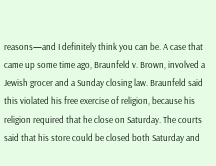reasons—and I definitely think you can be. A case that came up some time ago, Braunfeld v. Brown, involved a Jewish grocer and a Sunday closing law. Braunfeld said this violated his free exercise of religion, because his religion required that he close on Saturday. The courts said that his store could be closed both Saturday and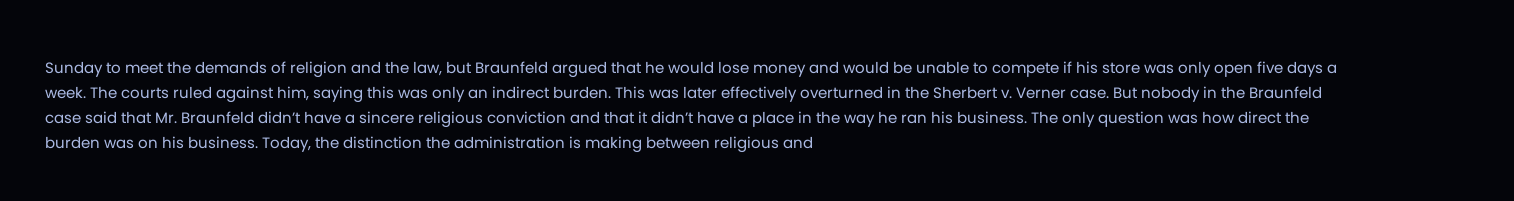Sunday to meet the demands of religion and the law, but Braunfeld argued that he would lose money and would be unable to compete if his store was only open five days a week. The courts ruled against him, saying this was only an indirect burden. This was later effectively overturned in the Sherbert v. Verner case. But nobody in the Braunfeld case said that Mr. Braunfeld didn’t have a sincere religious conviction and that it didn’t have a place in the way he ran his business. The only question was how direct the burden was on his business. Today, the distinction the administration is making between religious and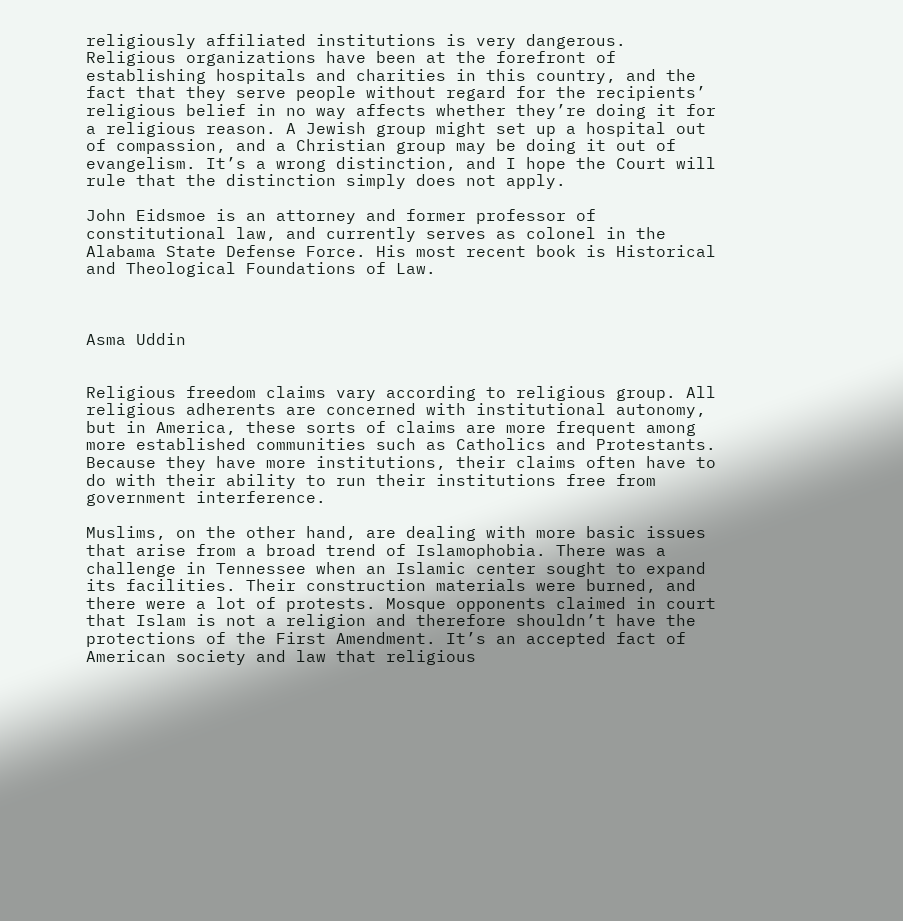religiously affiliated institutions is very dangerous. Religious organizations have been at the forefront of establishing hospitals and charities in this country, and the fact that they serve people without regard for the recipients’ religious belief in no way affects whether they’re doing it for a religious reason. A Jewish group might set up a hospital out of compassion, and a Christian group may be doing it out of evangelism. It’s a wrong distinction, and I hope the Court will rule that the distinction simply does not apply.

John Eidsmoe is an attorney and former professor of constitutional law, and currently serves as colonel in the Alabama State Defense Force. His most recent book is Historical and Theological Foundations of Law.



Asma Uddin


Religious freedom claims vary according to religious group. All religious adherents are concerned with institutional autonomy, but in America, these sorts of claims are more frequent among more established communities such as Catholics and Protestants. Because they have more institutions, their claims often have to do with their ability to run their institutions free from government interference.

Muslims, on the other hand, are dealing with more basic issues that arise from a broad trend of Islamophobia. There was a challenge in Tennessee when an Islamic center sought to expand its facilities. Their construction materials were burned, and there were a lot of protests. Mosque opponents claimed in court that Islam is not a religion and therefore shouldn’t have the protections of the First Amendment. It’s an accepted fact of American society and law that religious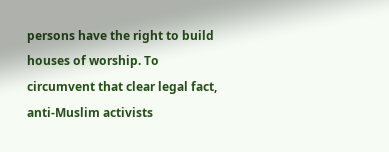persons have the right to build houses of worship. To circumvent that clear legal fact, anti-Muslim activists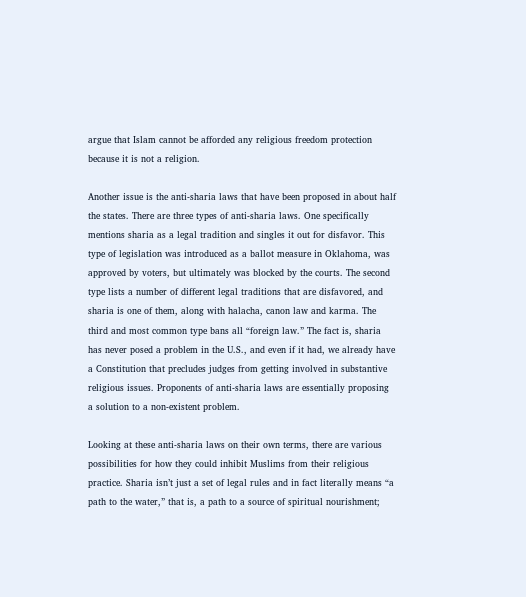argue that Islam cannot be afforded any religious freedom protection because it is not a religion.

Another issue is the anti-sharia laws that have been proposed in about half the states. There are three types of anti-sharia laws. One specifically mentions sharia as a legal tradition and singles it out for disfavor. This type of legislation was introduced as a ballot measure in Oklahoma, was approved by voters, but ultimately was blocked by the courts. The second type lists a number of different legal traditions that are disfavored, and sharia is one of them, along with halacha, canon law and karma. The third and most common type bans all “foreign law.” The fact is, sharia has never posed a problem in the U.S., and even if it had, we already have a Constitution that precludes judges from getting involved in substantive religious issues. Proponents of anti-sharia laws are essentially proposing a solution to a non-existent problem.

Looking at these anti-sharia laws on their own terms, there are various possibilities for how they could inhibit Muslims from their religious practice. Sharia isn’t just a set of legal rules and in fact literally means “a path to the water,” that is, a path to a source of spiritual nourishment;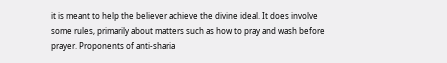it is meant to help the believer achieve the divine ideal. It does involve some rules, primarily about matters such as how to pray and wash before prayer. Proponents of anti-sharia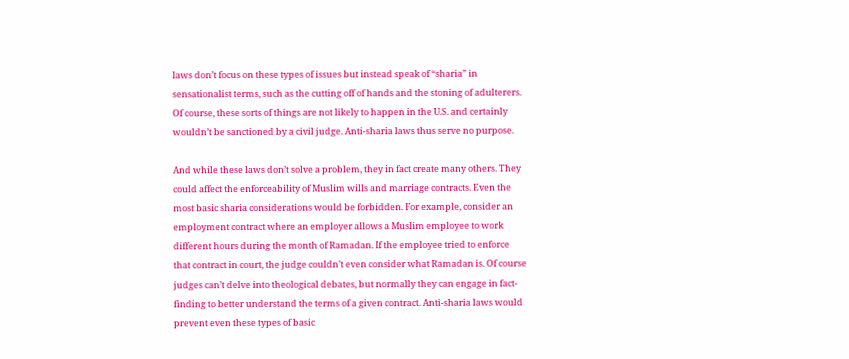laws don’t focus on these types of issues but instead speak of “sharia” in sensationalist terms, such as the cutting off of hands and the stoning of adulterers. Of course, these sorts of things are not likely to happen in the U.S. and certainly wouldn’t be sanctioned by a civil judge. Anti-sharia laws thus serve no purpose.

And while these laws don’t solve a problem, they in fact create many others. They could affect the enforceability of Muslim wills and marriage contracts. Even the most basic sharia considerations would be forbidden. For example, consider an employment contract where an employer allows a Muslim employee to work different hours during the month of Ramadan. If the employee tried to enforce that contract in court, the judge couldn’t even consider what Ramadan is. Of course judges can’t delve into theological debates, but normally they can engage in fact-finding to better understand the terms of a given contract. Anti-sharia laws would prevent even these types of basic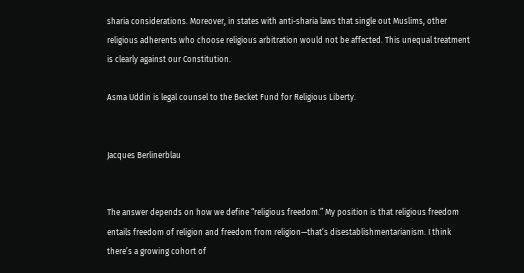sharia considerations. Moreover, in states with anti-sharia laws that single out Muslims, other religious adherents who choose religious arbitration would not be affected. This unequal treatment is clearly against our Constitution.

Asma Uddin is legal counsel to the Becket Fund for Religious Liberty.


Jacques Berlinerblau


The answer depends on how we define “religious freedom.” My position is that religious freedom entails freedom of religion and freedom from religion—that’s disestablishmentarianism. I think there’s a growing cohort of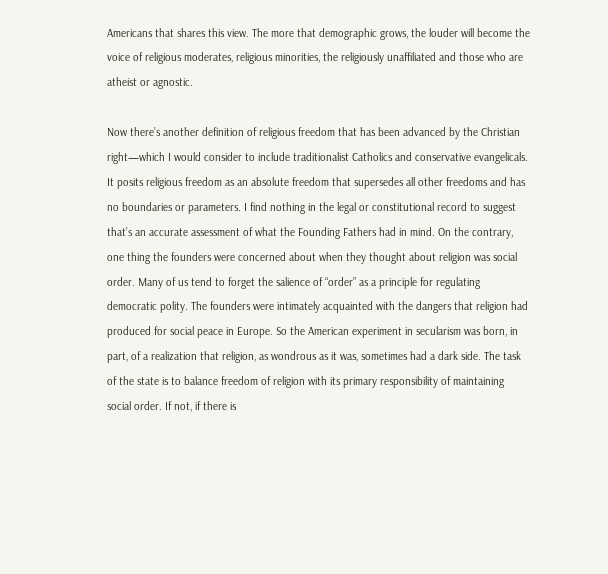Americans that shares this view. The more that demographic grows, the louder will become the voice of religious moderates, religious minorities, the religiously unaffiliated and those who are atheist or agnostic.

Now there’s another definition of religious freedom that has been advanced by the Christian right—which I would consider to include traditionalist Catholics and conservative evangelicals. It posits religious freedom as an absolute freedom that supersedes all other freedoms and has no boundaries or parameters. I find nothing in the legal or constitutional record to suggest that’s an accurate assessment of what the Founding Fathers had in mind. On the contrary, one thing the founders were concerned about when they thought about religion was social order. Many of us tend to forget the salience of “order” as a principle for regulating democratic polity. The founders were intimately acquainted with the dangers that religion had produced for social peace in Europe. So the American experiment in secularism was born, in part, of a realization that religion, as wondrous as it was, sometimes had a dark side. The task of the state is to balance freedom of religion with its primary responsibility of maintaining social order. If not, if there is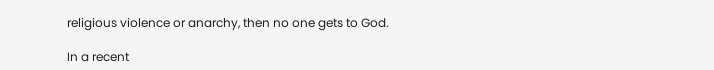religious violence or anarchy, then no one gets to God.

In a recent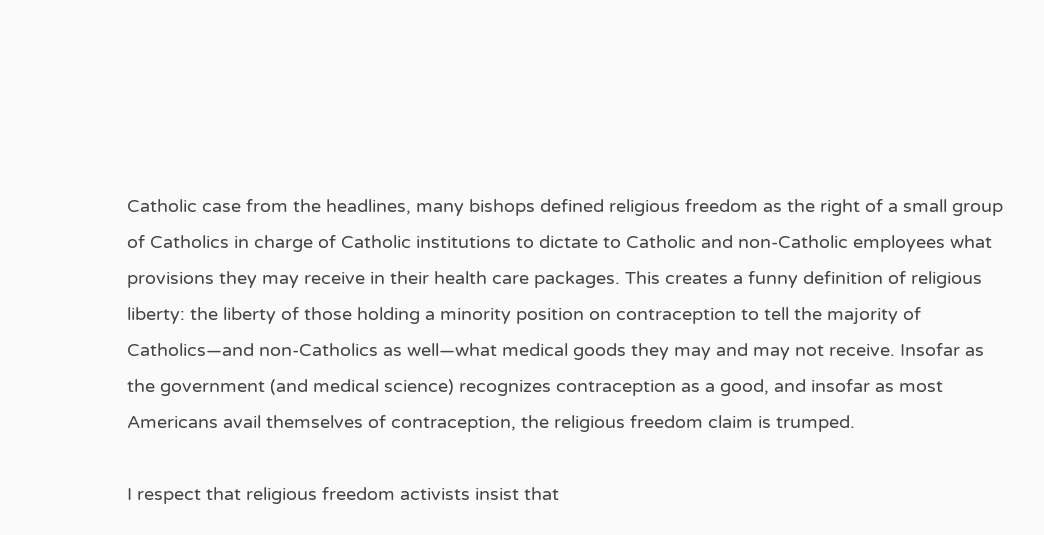Catholic case from the headlines, many bishops defined religious freedom as the right of a small group of Catholics in charge of Catholic institutions to dictate to Catholic and non-Catholic employees what provisions they may receive in their health care packages. This creates a funny definition of religious liberty: the liberty of those holding a minority position on contraception to tell the majority of Catholics—and non-Catholics as well—what medical goods they may and may not receive. Insofar as the government (and medical science) recognizes contraception as a good, and insofar as most Americans avail themselves of contraception, the religious freedom claim is trumped.

I respect that religious freedom activists insist that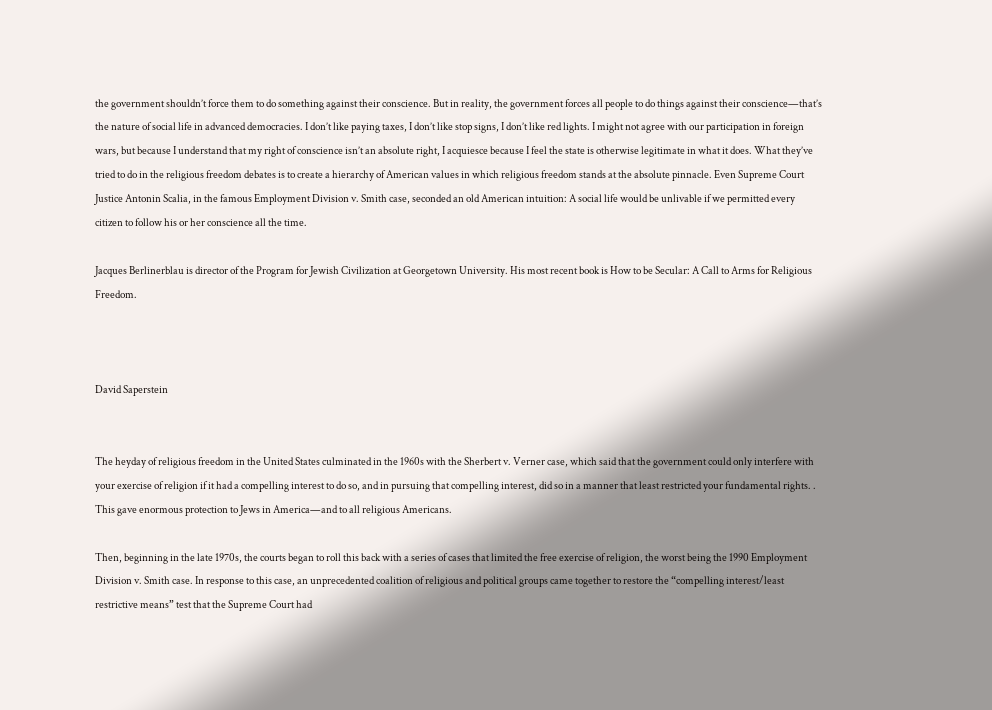the government shouldn’t force them to do something against their conscience. But in reality, the government forces all people to do things against their conscience—that’s the nature of social life in advanced democracies. I don’t like paying taxes, I don’t like stop signs, I don’t like red lights. I might not agree with our participation in foreign wars, but because I understand that my right of conscience isn’t an absolute right, I acquiesce because I feel the state is otherwise legitimate in what it does. What they’ve tried to do in the religious freedom debates is to create a hierarchy of American values in which religious freedom stands at the absolute pinnacle. Even Supreme Court Justice Antonin Scalia, in the famous Employment Division v. Smith case, seconded an old American intuition: A social life would be unlivable if we permitted every citizen to follow his or her conscience all the time.

Jacques Berlinerblau is director of the Program for Jewish Civilization at Georgetown University. His most recent book is How to be Secular: A Call to Arms for Religious Freedom.



David Saperstein


The heyday of religious freedom in the United States culminated in the 1960s with the Sherbert v. Verner case, which said that the government could only interfere with your exercise of religion if it had a compelling interest to do so, and in pursuing that compelling interest, did so in a manner that least restricted your fundamental rights. . This gave enormous protection to Jews in America—and to all religious Americans.

Then, beginning in the late 1970s, the courts began to roll this back with a series of cases that limited the free exercise of religion, the worst being the 1990 Employment Division v. Smith case. In response to this case, an unprecedented coalition of religious and political groups came together to restore the “compelling interest/least restrictive means” test that the Supreme Court had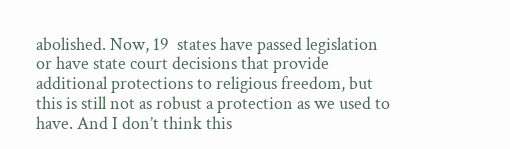abolished. Now, 19  states have passed legislation or have state court decisions that provide additional protections to religious freedom, but this is still not as robust a protection as we used to have. And I don’t think this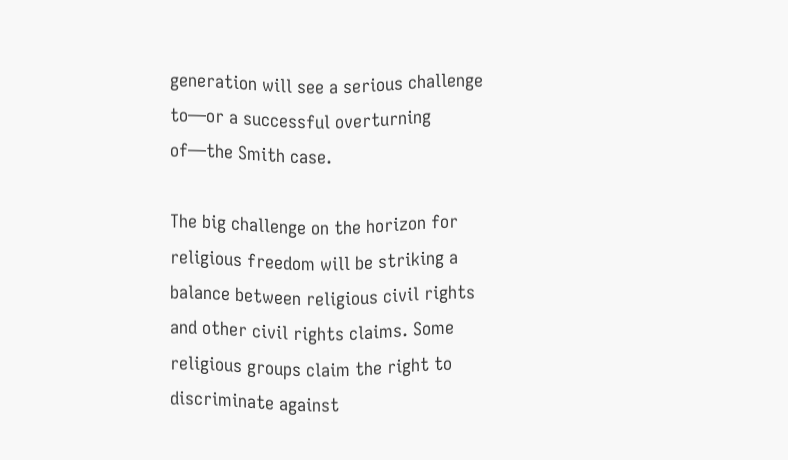generation will see a serious challenge to—or a successful overturning of—the Smith case.

The big challenge on the horizon for religious freedom will be striking a balance between religious civil rights and other civil rights claims. Some religious groups claim the right to discriminate against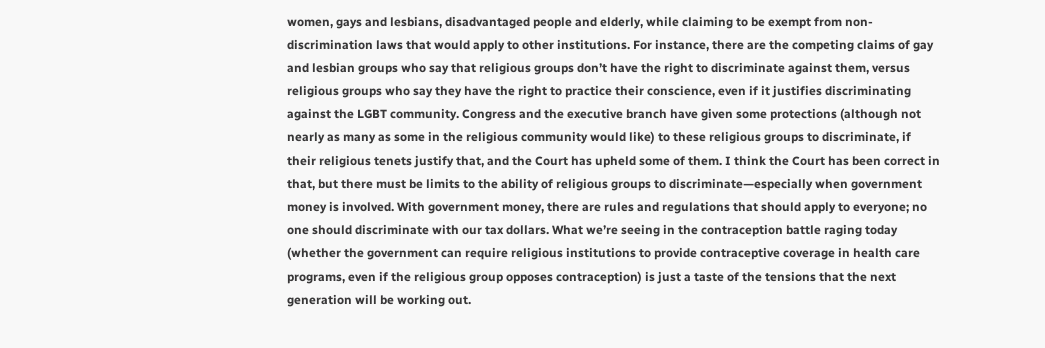women, gays and lesbians, disadvantaged people and elderly, while claiming to be exempt from non-discrimination laws that would apply to other institutions. For instance, there are the competing claims of gay and lesbian groups who say that religious groups don’t have the right to discriminate against them, versus religious groups who say they have the right to practice their conscience, even if it justifies discriminating against the LGBT community. Congress and the executive branch have given some protections (although not nearly as many as some in the religious community would like) to these religious groups to discriminate, if their religious tenets justify that, and the Court has upheld some of them. I think the Court has been correct in that, but there must be limits to the ability of religious groups to discriminate—especially when government money is involved. With government money, there are rules and regulations that should apply to everyone; no one should discriminate with our tax dollars. What we’re seeing in the contraception battle raging today (whether the government can require religious institutions to provide contraceptive coverage in health care programs, even if the religious group opposes contraception) is just a taste of the tensions that the next generation will be working out.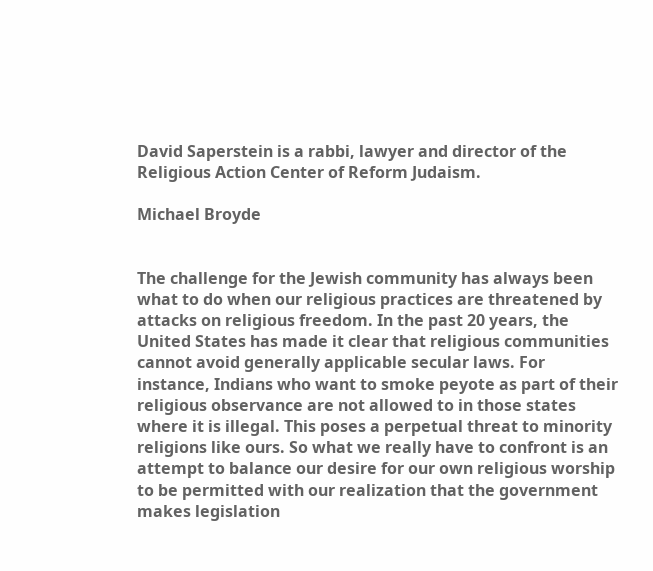David Saperstein is a rabbi, lawyer and director of the Religious Action Center of Reform Judaism.

Michael Broyde


The challenge for the Jewish community has always been what to do when our religious practices are threatened by attacks on religious freedom. In the past 20 years, the United States has made it clear that religious communities cannot avoid generally applicable secular laws. For instance, Indians who want to smoke peyote as part of their religious observance are not allowed to in those states where it is illegal. This poses a perpetual threat to minority religions like ours. So what we really have to confront is an attempt to balance our desire for our own religious worship to be permitted with our realization that the government makes legislation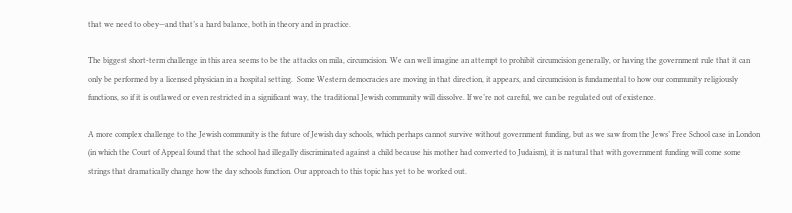that we need to obey—and that’s a hard balance, both in theory and in practice.

The biggest short-term challenge in this area seems to be the attacks on mila, circumcision. We can well imagine an attempt to prohibit circumcision generally, or having the government rule that it can only be performed by a licensed physician in a hospital setting.  Some Western democracies are moving in that direction, it appears, and circumcision is fundamental to how our community religiously functions, so if it is outlawed or even restricted in a significant way, the traditional Jewish community will dissolve. If we’re not careful, we can be regulated out of existence.

A more complex challenge to the Jewish community is the future of Jewish day schools, which perhaps cannot survive without government funding, but as we saw from the Jews’ Free School case in London (in which the Court of Appeal found that the school had illegally discriminated against a child because his mother had converted to Judaism), it is natural that with government funding will come some strings that dramatically change how the day schools function. Our approach to this topic has yet to be worked out.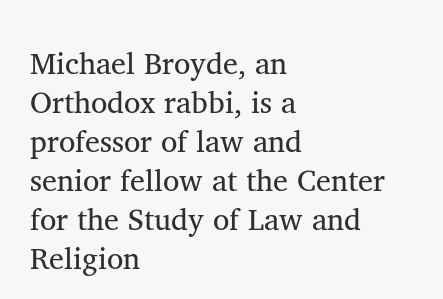Michael Broyde, an Orthodox rabbi, is a professor of law and senior fellow at the Center for the Study of Law and Religion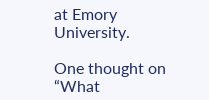at Emory University.

One thought on “What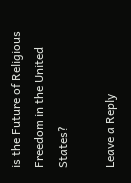is the Future of Religious Freedom in the United States?

Leave a Reply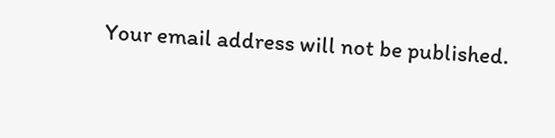Your email address will not be published.